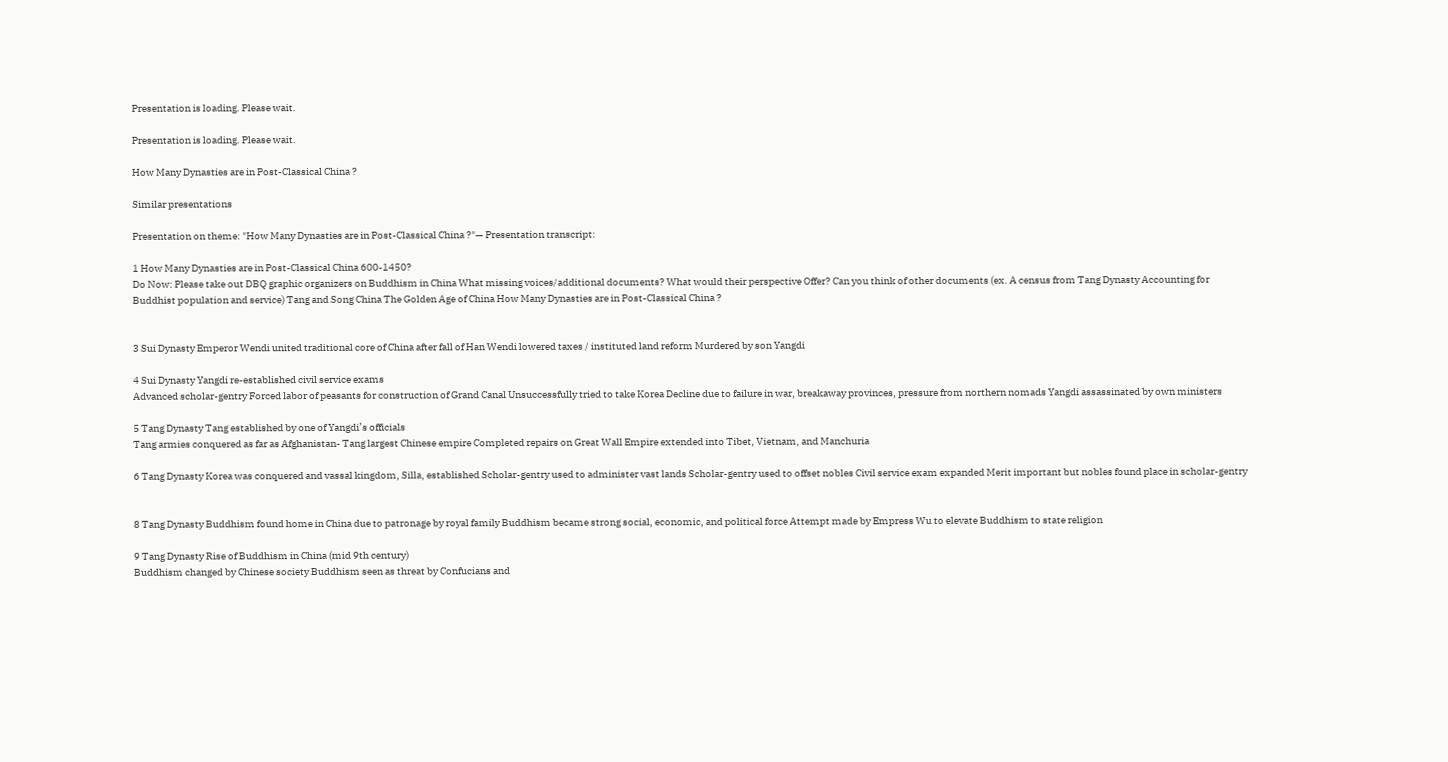Presentation is loading. Please wait.

Presentation is loading. Please wait.

How Many Dynasties are in Post-Classical China ?

Similar presentations

Presentation on theme: "How Many Dynasties are in Post-Classical China ?"— Presentation transcript:

1 How Many Dynasties are in Post-Classical China 600-1450?
Do Now: Please take out DBQ graphic organizers on Buddhism in China What missing voices/additional documents? What would their perspective Offer? Can you think of other documents (ex. A census from Tang Dynasty Accounting for Buddhist population and service) Tang and Song China The Golden Age of China How Many Dynasties are in Post-Classical China ?


3 Sui Dynasty Emperor Wendi united traditional core of China after fall of Han Wendi lowered taxes / instituted land reform Murdered by son Yangdi

4 Sui Dynasty Yangdi re-established civil service exams
Advanced scholar-gentry Forced labor of peasants for construction of Grand Canal Unsuccessfully tried to take Korea Decline due to failure in war, breakaway provinces, pressure from northern nomads Yangdi assassinated by own ministers

5 Tang Dynasty Tang established by one of Yangdi’s officials
Tang armies conquered as far as Afghanistan- Tang largest Chinese empire Completed repairs on Great Wall Empire extended into Tibet, Vietnam, and Manchuria

6 Tang Dynasty Korea was conquered and vassal kingdom, Silla, established Scholar-gentry used to administer vast lands Scholar-gentry used to offset nobles Civil service exam expanded Merit important but nobles found place in scholar-gentry


8 Tang Dynasty Buddhism found home in China due to patronage by royal family Buddhism became strong social, economic, and political force Attempt made by Empress Wu to elevate Buddhism to state religion

9 Tang Dynasty Rise of Buddhism in China (mid 9th century)
Buddhism changed by Chinese society Buddhism seen as threat by Confucians and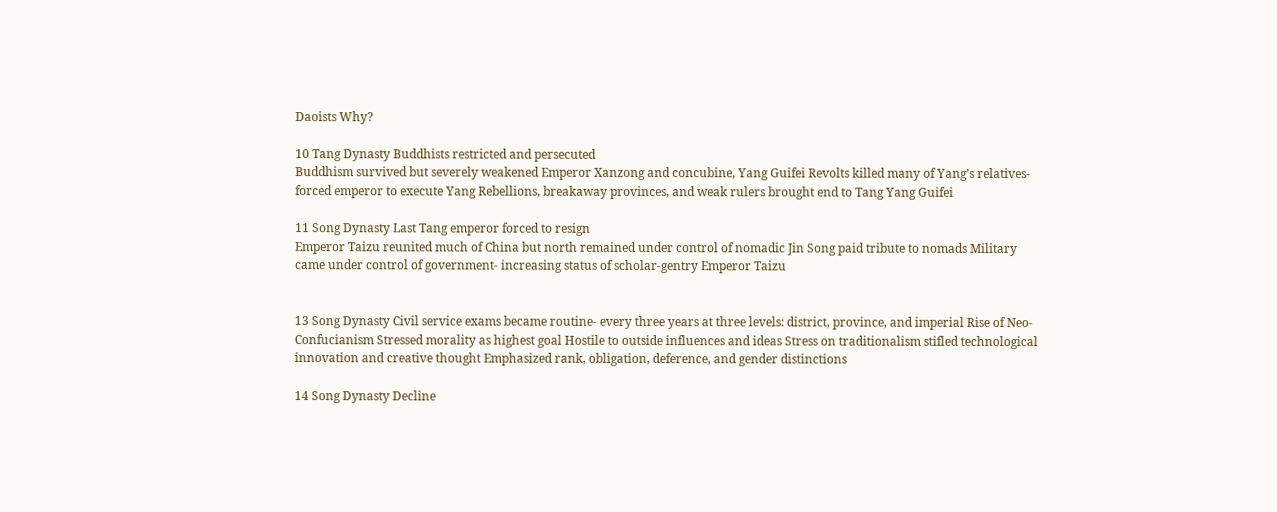Daoists Why?

10 Tang Dynasty Buddhists restricted and persecuted
Buddhism survived but severely weakened Emperor Xanzong and concubine, Yang Guifei Revolts killed many of Yang’s relatives- forced emperor to execute Yang Rebellions, breakaway provinces, and weak rulers brought end to Tang Yang Guifei

11 Song Dynasty Last Tang emperor forced to resign
Emperor Taizu reunited much of China but north remained under control of nomadic Jin Song paid tribute to nomads Military came under control of government- increasing status of scholar-gentry Emperor Taizu


13 Song Dynasty Civil service exams became routine- every three years at three levels: district, province, and imperial Rise of Neo-Confucianism Stressed morality as highest goal Hostile to outside influences and ideas Stress on traditionalism stifled technological innovation and creative thought Emphasized rank, obligation, deference, and gender distinctions

14 Song Dynasty Decline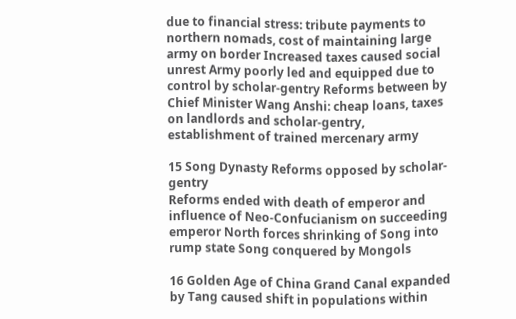due to financial stress: tribute payments to northern nomads, cost of maintaining large army on border Increased taxes caused social unrest Army poorly led and equipped due to control by scholar-gentry Reforms between by Chief Minister Wang Anshi: cheap loans, taxes on landlords and scholar-gentry, establishment of trained mercenary army

15 Song Dynasty Reforms opposed by scholar-gentry
Reforms ended with death of emperor and influence of Neo-Confucianism on succeeding emperor North forces shrinking of Song into rump state Song conquered by Mongols

16 Golden Age of China Grand Canal expanded by Tang caused shift in populations within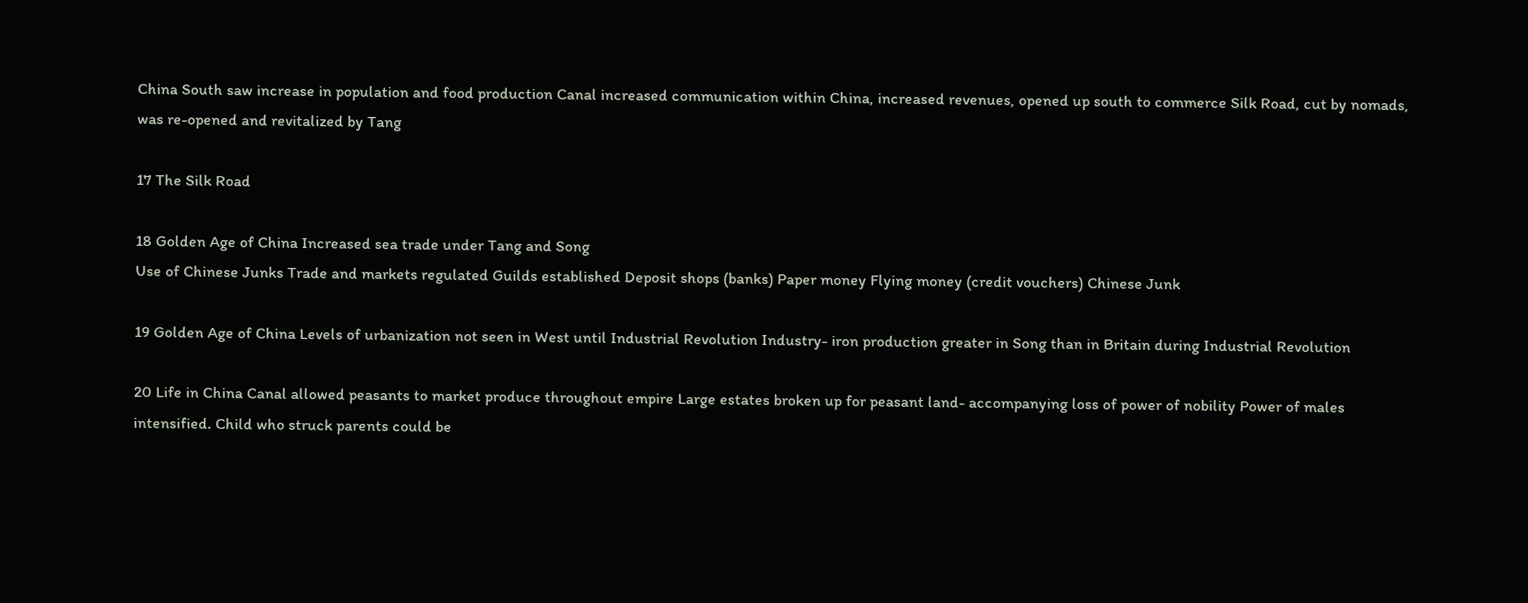China South saw increase in population and food production Canal increased communication within China, increased revenues, opened up south to commerce Silk Road, cut by nomads, was re-opened and revitalized by Tang

17 The Silk Road

18 Golden Age of China Increased sea trade under Tang and Song
Use of Chinese Junks Trade and markets regulated Guilds established Deposit shops (banks) Paper money Flying money (credit vouchers) Chinese Junk

19 Golden Age of China Levels of urbanization not seen in West until Industrial Revolution Industry- iron production greater in Song than in Britain during Industrial Revolution

20 Life in China Canal allowed peasants to market produce throughout empire Large estates broken up for peasant land- accompanying loss of power of nobility Power of males intensified. Child who struck parents could be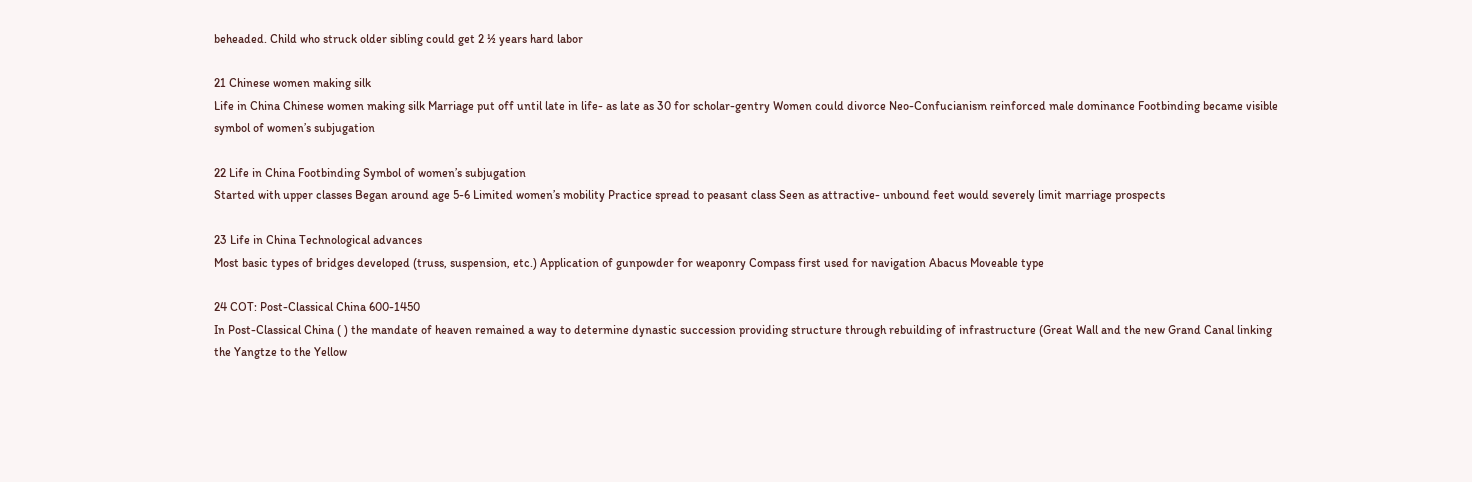beheaded. Child who struck older sibling could get 2 ½ years hard labor

21 Chinese women making silk
Life in China Chinese women making silk Marriage put off until late in life- as late as 30 for scholar-gentry Women could divorce Neo-Confucianism reinforced male dominance Footbinding became visible symbol of women’s subjugation

22 Life in China Footbinding Symbol of women’s subjugation
Started with upper classes Began around age 5-6 Limited women’s mobility Practice spread to peasant class Seen as attractive- unbound feet would severely limit marriage prospects

23 Life in China Technological advances
Most basic types of bridges developed (truss, suspension, etc.) Application of gunpowder for weaponry Compass first used for navigation Abacus Moveable type

24 COT: Post-Classical China 600-1450
In Post-Classical China ( ) the mandate of heaven remained a way to determine dynastic succession providing structure through rebuilding of infrastructure (Great Wall and the new Grand Canal linking the Yangtze to the Yellow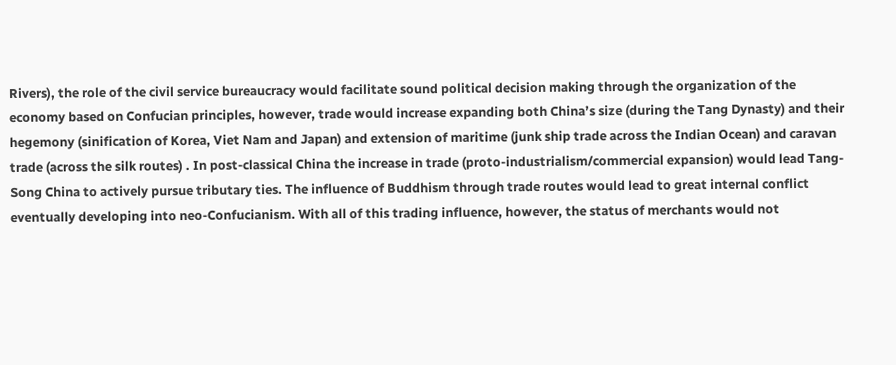Rivers), the role of the civil service bureaucracy would facilitate sound political decision making through the organization of the economy based on Confucian principles, however, trade would increase expanding both China’s size (during the Tang Dynasty) and their hegemony (sinification of Korea, Viet Nam and Japan) and extension of maritime (junk ship trade across the Indian Ocean) and caravan trade (across the silk routes) . In post-classical China the increase in trade (proto-industrialism/commercial expansion) would lead Tang-Song China to actively pursue tributary ties. The influence of Buddhism through trade routes would lead to great internal conflict eventually developing into neo-Confucianism. With all of this trading influence, however, the status of merchants would not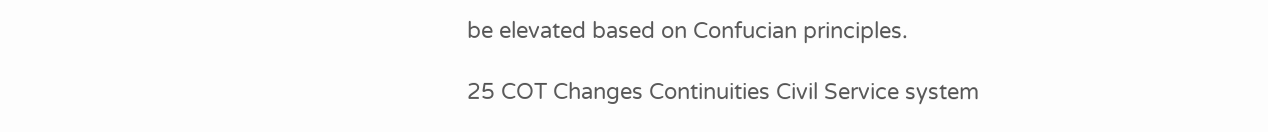be elevated based on Confucian principles.

25 COT Changes Continuities Civil Service system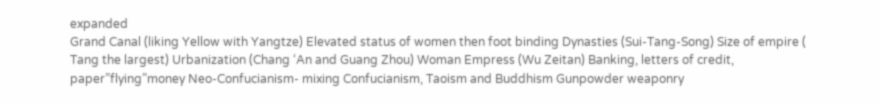expanded
Grand Canal (liking Yellow with Yangtze) Elevated status of women then foot binding Dynasties (Sui-Tang-Song) Size of empire ( Tang the largest) Urbanization (Chang ‘An and Guang Zhou) Woman Empress (Wu Zeitan) Banking, letters of credit, paper”flying”money Neo-Confucianism- mixing Confucianism, Taoism and Buddhism Gunpowder weaponry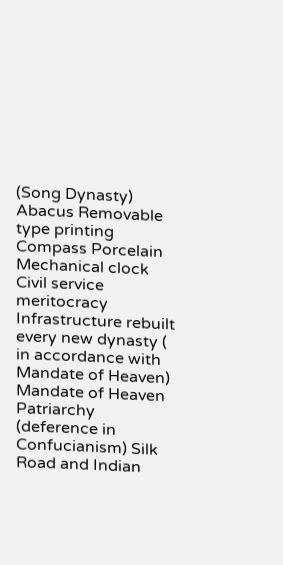(Song Dynasty) Abacus Removable type printing Compass Porcelain Mechanical clock Civil service meritocracy Infrastructure rebuilt every new dynasty ( in accordance with Mandate of Heaven) Mandate of Heaven Patriarchy (deference in Confucianism) Silk Road and Indian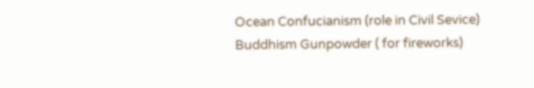Ocean Confucianism (role in Civil Sevice) Buddhism Gunpowder ( for fireworks)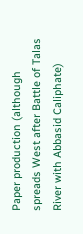Paper production (although spreads West after Battle of Talas River with Abbasid Caliphate)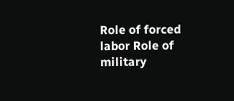Role of forced labor Role of military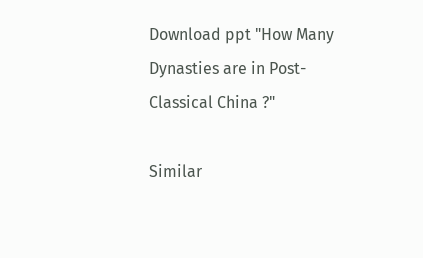Download ppt "How Many Dynasties are in Post-Classical China ?"

Similar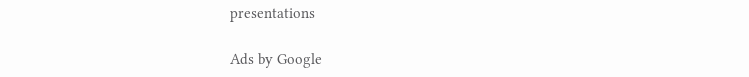presentations

Ads by Google